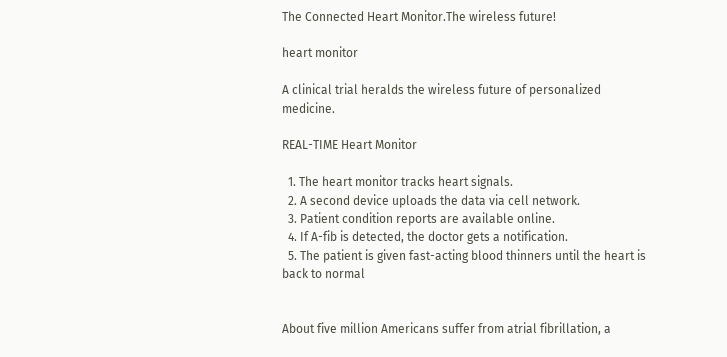The Connected Heart Monitor.The wireless future!

heart monitor

A clinical trial heralds the wireless future of personalized medicine.

REAL-TIME Heart Monitor

  1. The heart monitor tracks heart signals.
  2. A second device uploads the data via cell network.
  3. Patient condition reports are available online.
  4. If A-fib is detected, the doctor gets a notification.
  5. The patient is given fast-acting blood thinners until the heart is back to normal


About five million Americans suffer from atrial fibrillation, a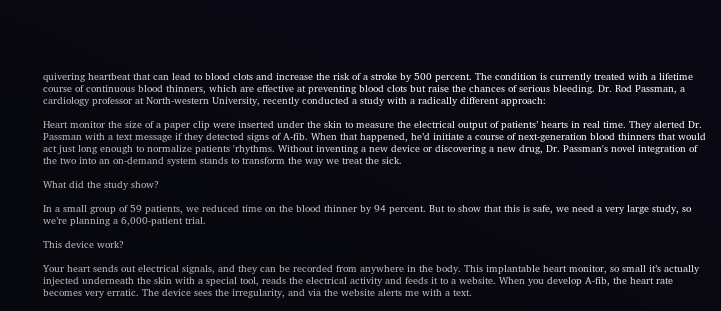quivering heartbeat that can lead to blood clots and increase the risk of a stroke by 500 percent. The condition is currently treated with a lifetime course of continuous blood thinners, which are effective at preventing blood clots but raise the chances of serious bleeding. Dr. Rod Passman, a cardiology professor at North-western University, recently conducted a study with a radically different approach:

Heart monitor the size of a paper clip were inserted under the skin to measure the electrical output of patients’ hearts in real time. They alerted Dr. Passman with a text message if they detected signs of A-fib. When that happened, he’d initiate a course of next-generation blood thinners that would act just long enough to normalize patients 'rhythms. Without inventing a new device or discovering a new drug, Dr. Passman's novel integration of the two into an on-demand system stands to transform the way we treat the sick.

What did the study show?

In a small group of 59 patients, we reduced time on the blood thinner by 94 percent. But to show that this is safe, we need a very large study, so we’re planning a 6,000-patient trial.

This device work?

Your heart sends out electrical signals, and they can be recorded from anywhere in the body. This implantable heart monitor, so small it’s actually injected underneath the skin with a special tool, reads the electrical activity and feeds it to a website. When you develop A-fib, the heart rate becomes very erratic. The device sees the irregularity, and via the website alerts me with a text.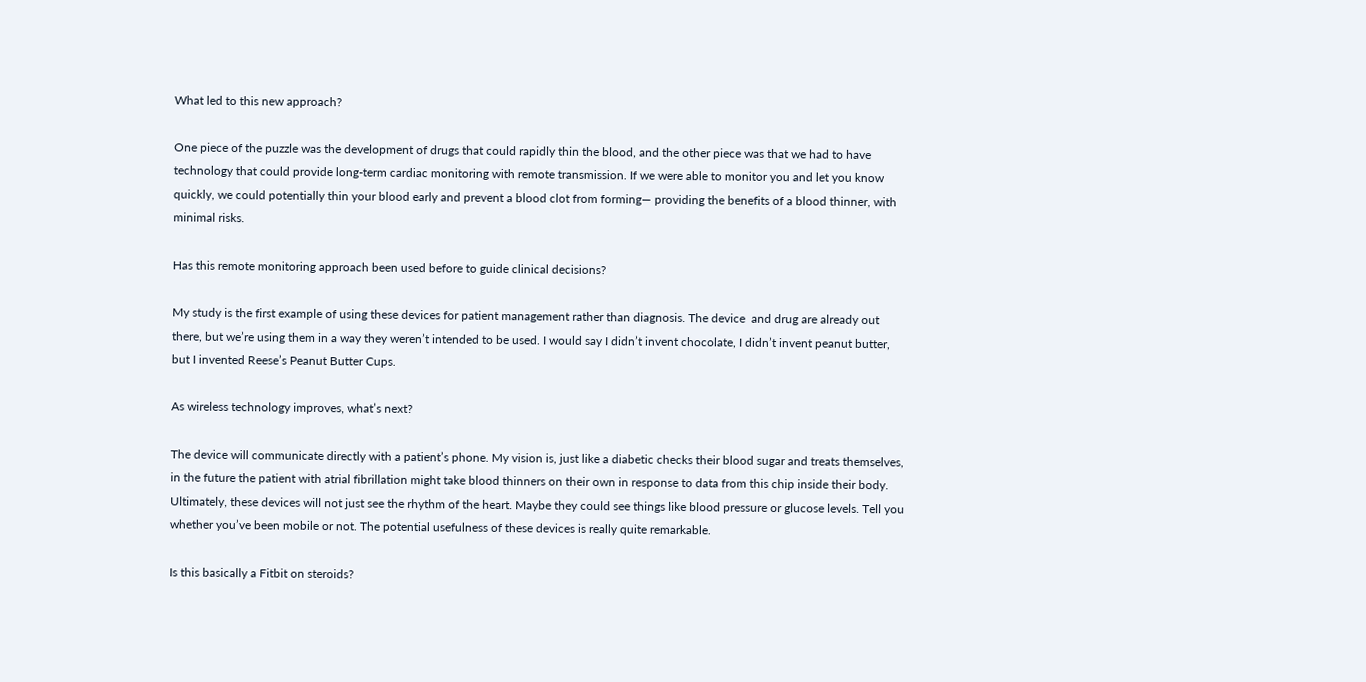What led to this new approach?

One piece of the puzzle was the development of drugs that could rapidly thin the blood, and the other piece was that we had to have technology that could provide long-term cardiac monitoring with remote transmission. If we were able to monitor you and let you know quickly, we could potentially thin your blood early and prevent a blood clot from forming— providing the benefits of a blood thinner, with minimal risks.

Has this remote monitoring approach been used before to guide clinical decisions?

My study is the first example of using these devices for patient management rather than diagnosis. The device  and drug are already out there, but we’re using them in a way they weren’t intended to be used. I would say I didn’t invent chocolate, I didn’t invent peanut butter, but I invented Reese’s Peanut Butter Cups.

As wireless technology improves, what’s next?

The device will communicate directly with a patient’s phone. My vision is, just like a diabetic checks their blood sugar and treats themselves, in the future the patient with atrial fibrillation might take blood thinners on their own in response to data from this chip inside their body. Ultimately, these devices will not just see the rhythm of the heart. Maybe they could see things like blood pressure or glucose levels. Tell you whether you’ve been mobile or not. The potential usefulness of these devices is really quite remarkable.

Is this basically a Fitbit on steroids?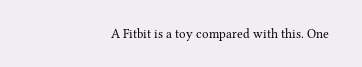A Fitbit is a toy compared with this. One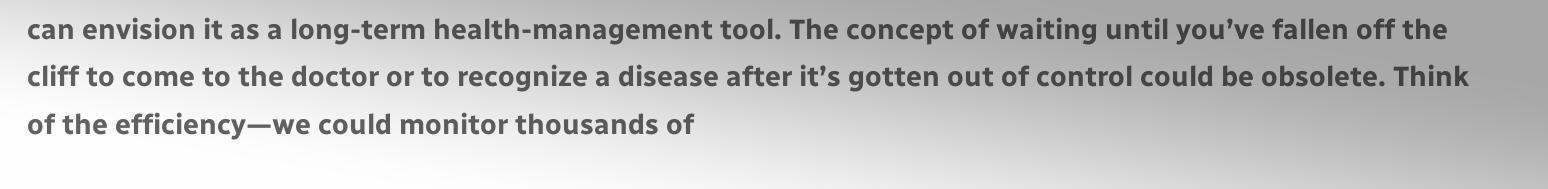can envision it as a long-term health-management tool. The concept of waiting until you’ve fallen off the cliff to come to the doctor or to recognize a disease after it’s gotten out of control could be obsolete. Think of the efficiency—we could monitor thousands of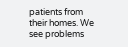patients from their homes. We see problems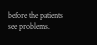before the patients see problems.